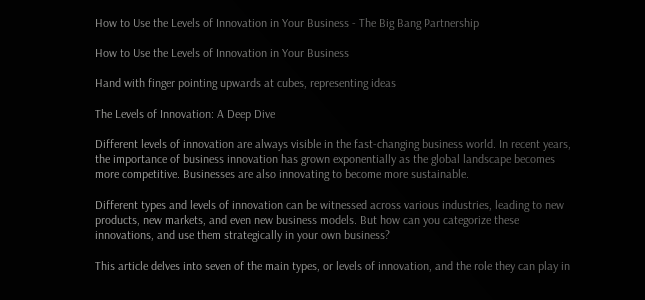How to Use the Levels of Innovation in Your Business - The Big Bang Partnership

How to Use the Levels of Innovation in Your Business

Hand with finger pointing upwards at cubes, representing ideas

The Levels of Innovation: A Deep Dive

Different levels of innovation are always visible in the fast-changing business world. In recent years, the importance of business innovation has grown exponentially as the global landscape becomes more competitive. Businesses are also innovating to become more sustainable.

Different types and levels of innovation can be witnessed across various industries, leading to new products, new markets, and even new business models. But how can you categorize these innovations, and use them strategically in your own business?

This article delves into seven of the main types, or levels of innovation, and the role they can play in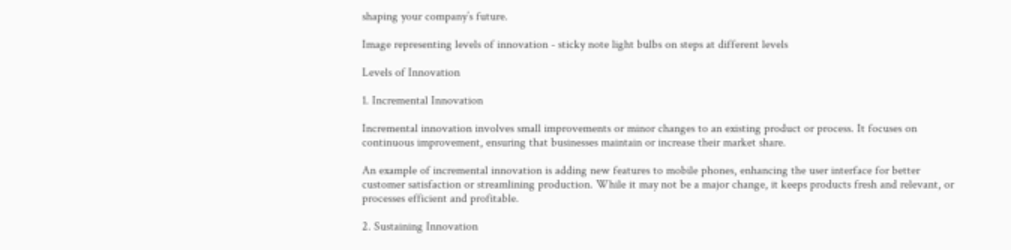shaping your company’s future.

Image representing levels of innovation - sticky note light bulbs on steps at different levels

Levels of Innovation

1. Incremental Innovation

Incremental innovation involves small improvements or minor changes to an existing product or process. It focuses on continuous improvement, ensuring that businesses maintain or increase their market share.

An example of incremental innovation is adding new features to mobile phones, enhancing the user interface for better customer satisfaction or streamlining production. While it may not be a major change, it keeps products fresh and relevant, or processes efficient and profitable.

2. Sustaining Innovation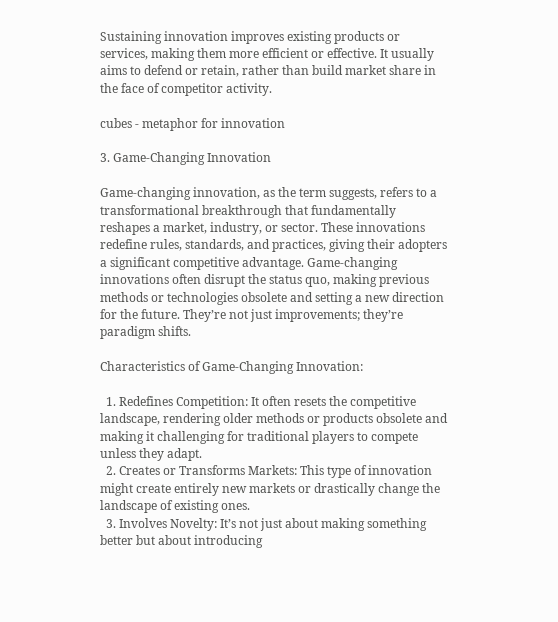Sustaining innovation improves existing products or services, making them more efficient or effective. It usually aims to defend or retain, rather than build market share in the face of competitor activity.

cubes - metaphor for innovation

3. Game-Changing Innovation

Game-changing innovation, as the term suggests, refers to a transformational breakthrough that fundamentally reshapes a market, industry, or sector. These innovations redefine rules, standards, and practices, giving their adopters a significant competitive advantage. Game-changing innovations often disrupt the status quo, making previous methods or technologies obsolete and setting a new direction for the future. They’re not just improvements; they’re paradigm shifts.

Characteristics of Game-Changing Innovation:

  1. Redefines Competition: It often resets the competitive landscape, rendering older methods or products obsolete and making it challenging for traditional players to compete unless they adapt.
  2. Creates or Transforms Markets: This type of innovation might create entirely new markets or drastically change the landscape of existing ones.
  3. Involves Novelty: It’s not just about making something better but about introducing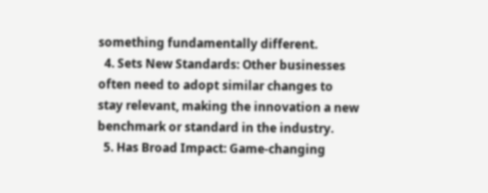something fundamentally different.
  4. Sets New Standards: Other businesses often need to adopt similar changes to stay relevant, making the innovation a new benchmark or standard in the industry.
  5. Has Broad Impact: Game-changing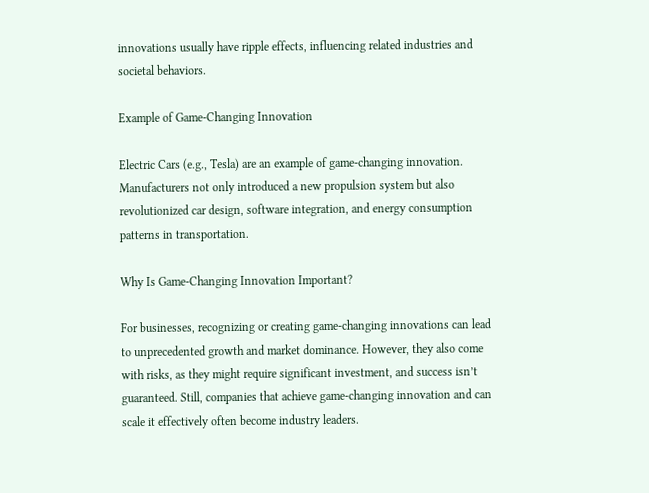innovations usually have ripple effects, influencing related industries and societal behaviors.

Example of Game-Changing Innovation

Electric Cars (e.g., Tesla) are an example of game-changing innovation. Manufacturers not only introduced a new propulsion system but also revolutionized car design, software integration, and energy consumption patterns in transportation.

Why Is Game-Changing Innovation Important?

For businesses, recognizing or creating game-changing innovations can lead to unprecedented growth and market dominance. However, they also come with risks, as they might require significant investment, and success isn’t guaranteed. Still, companies that achieve game-changing innovation and can scale it effectively often become industry leaders.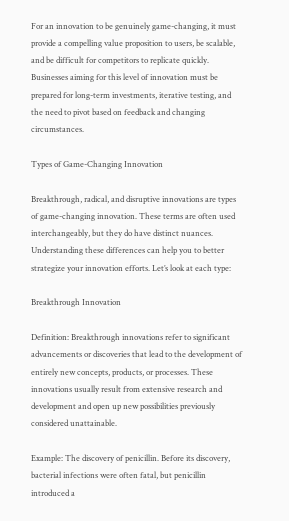For an innovation to be genuinely game-changing, it must provide a compelling value proposition to users, be scalable, and be difficult for competitors to replicate quickly. Businesses aiming for this level of innovation must be prepared for long-term investments, iterative testing, and the need to pivot based on feedback and changing circumstances.

Types of Game-Changing Innovation

Breakthrough, radical, and disruptive innovations are types of game-changing innovation. These terms are often used interchangeably, but they do have distinct nuances. Understanding these differences can help you to better strategize your innovation efforts. Let’s look at each type:

Breakthrough Innovation

Definition: Breakthrough innovations refer to significant advancements or discoveries that lead to the development of entirely new concepts, products, or processes. These innovations usually result from extensive research and development and open up new possibilities previously considered unattainable.

Example: The discovery of penicillin. Before its discovery, bacterial infections were often fatal, but penicillin introduced a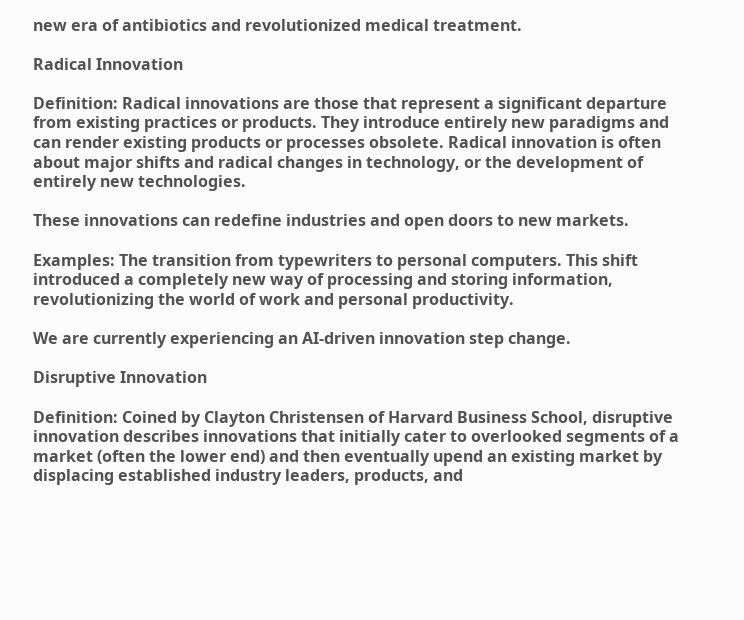new era of antibiotics and revolutionized medical treatment.

Radical Innovation

Definition: Radical innovations are those that represent a significant departure from existing practices or products. They introduce entirely new paradigms and can render existing products or processes obsolete. Radical innovation is often about major shifts and radical changes in technology, or the development of entirely new technologies.

These innovations can redefine industries and open doors to new markets.

Examples: The transition from typewriters to personal computers. This shift introduced a completely new way of processing and storing information, revolutionizing the world of work and personal productivity.

We are currently experiencing an AI-driven innovation step change.

Disruptive Innovation

Definition: Coined by Clayton Christensen of Harvard Business School, disruptive innovation describes innovations that initially cater to overlooked segments of a market (often the lower end) and then eventually upend an existing market by displacing established industry leaders, products, and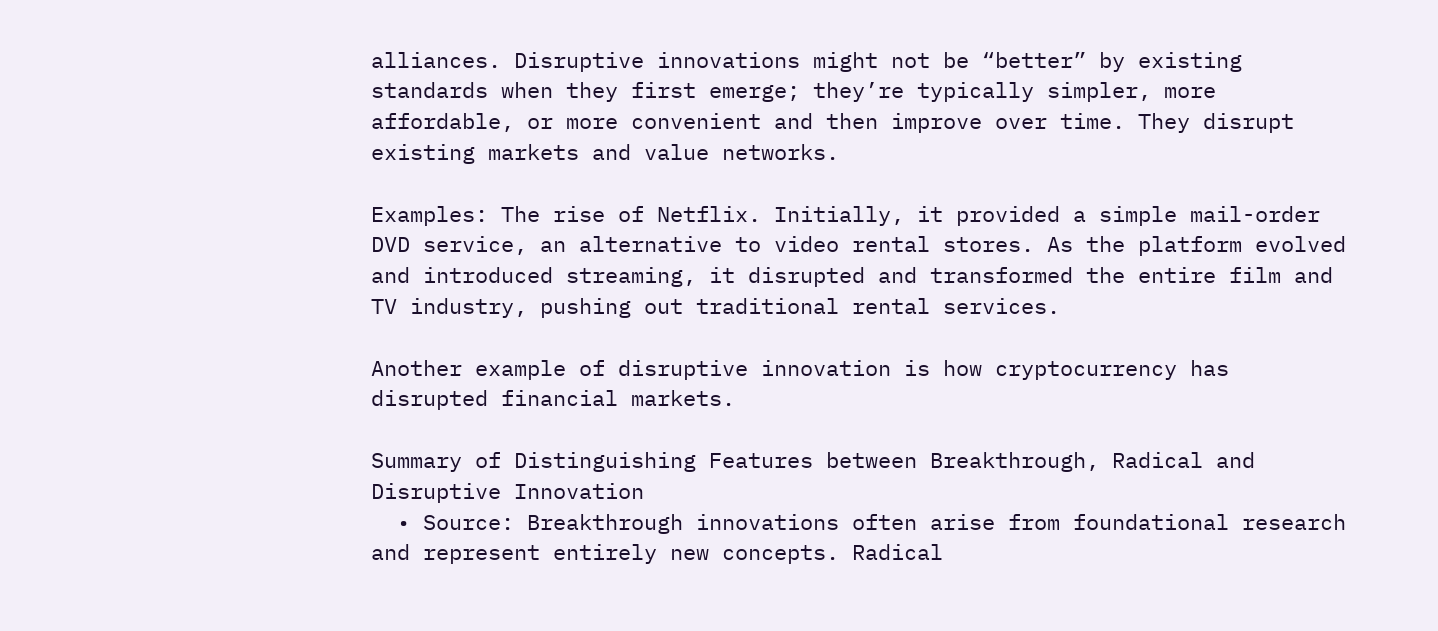alliances. Disruptive innovations might not be “better” by existing standards when they first emerge; they’re typically simpler, more affordable, or more convenient and then improve over time. They disrupt existing markets and value networks.

Examples: The rise of Netflix. Initially, it provided a simple mail-order DVD service, an alternative to video rental stores. As the platform evolved and introduced streaming, it disrupted and transformed the entire film and TV industry, pushing out traditional rental services.

Another example of disruptive innovation is how cryptocurrency has disrupted financial markets.

Summary of Distinguishing Features between Breakthrough, Radical and Disruptive Innovation
  • Source: Breakthrough innovations often arise from foundational research and represent entirely new concepts. Radical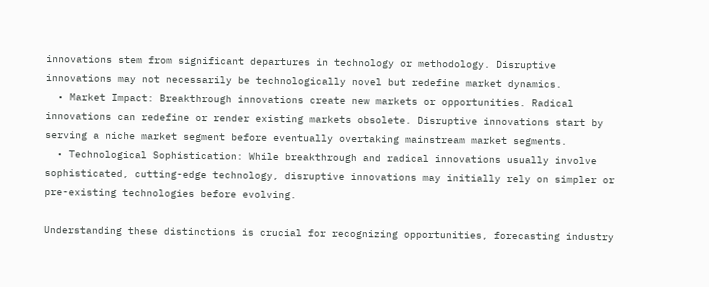innovations stem from significant departures in technology or methodology. Disruptive innovations may not necessarily be technologically novel but redefine market dynamics.
  • Market Impact: Breakthrough innovations create new markets or opportunities. Radical innovations can redefine or render existing markets obsolete. Disruptive innovations start by serving a niche market segment before eventually overtaking mainstream market segments.
  • Technological Sophistication: While breakthrough and radical innovations usually involve sophisticated, cutting-edge technology, disruptive innovations may initially rely on simpler or pre-existing technologies before evolving.

Understanding these distinctions is crucial for recognizing opportunities, forecasting industry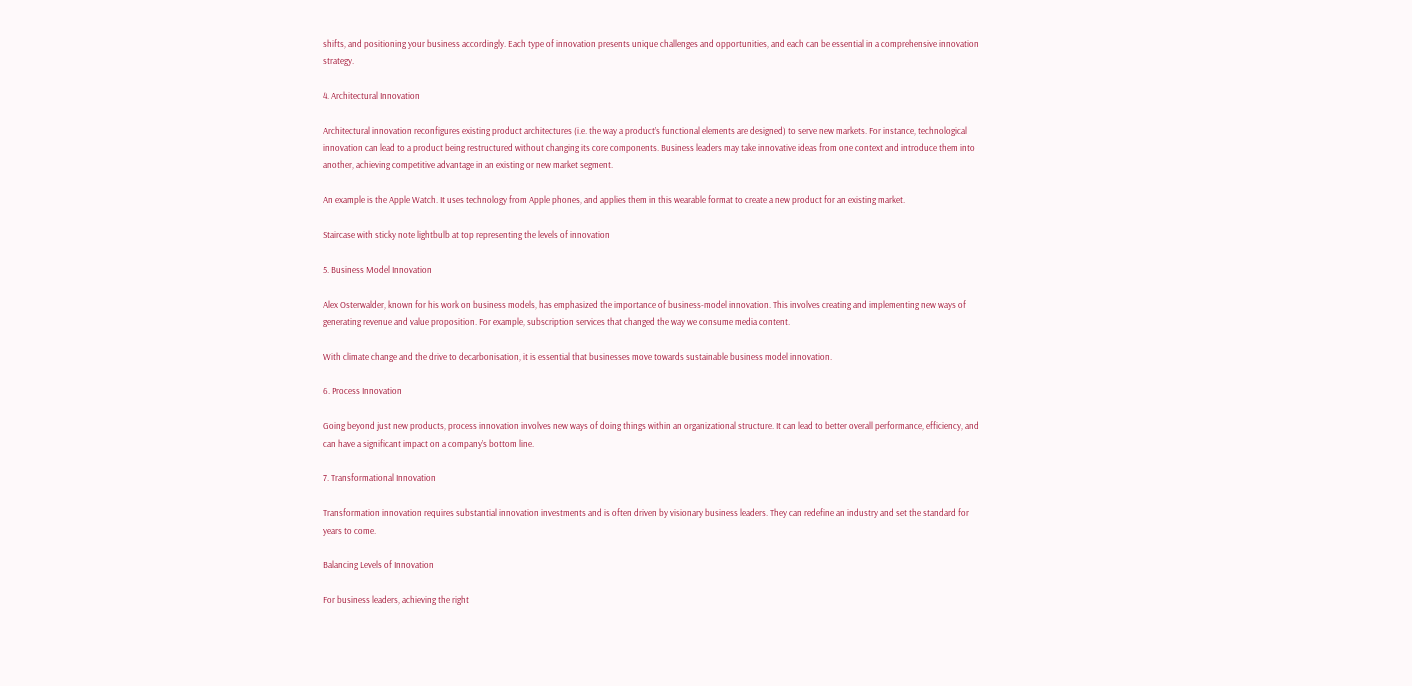shifts, and positioning your business accordingly. Each type of innovation presents unique challenges and opportunities, and each can be essential in a comprehensive innovation strategy.

4. Architectural Innovation

Architectural innovation reconfigures existing product architectures (i.e. the way a product’s functional elements are designed) to serve new markets. For instance, technological innovation can lead to a product being restructured without changing its core components. Business leaders may take innovative ideas from one context and introduce them into another, achieving competitive advantage in an existing or new market segment.

An example is the Apple Watch. It uses technology from Apple phones, and applies them in this wearable format to create a new product for an existing market.

Staircase with sticky note lightbulb at top representing the levels of innovation

5. Business Model Innovation

Alex Osterwalder, known for his work on business models, has emphasized the importance of business-model innovation. This involves creating and implementing new ways of generating revenue and value proposition. For example, subscription services that changed the way we consume media content.

With climate change and the drive to decarbonisation, it is essential that businesses move towards sustainable business model innovation.

6. Process Innovation

Going beyond just new products, process innovation involves new ways of doing things within an organizational structure. It can lead to better overall performance, efficiency, and can have a significant impact on a company’s bottom line.

7. Transformational Innovation

Transformation innovation requires substantial innovation investments and is often driven by visionary business leaders. They can redefine an industry and set the standard for years to come.

Balancing Levels of Innovation

For business leaders, achieving the right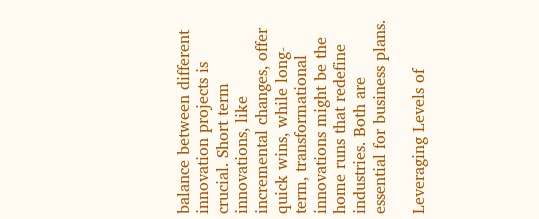balance between different innovation projects is crucial. Short term innovations, like incremental changes, offer quick wins, while long-term, transformational innovations might be the home runs that redefine industries. Both are essential for business plans.

Leveraging Levels of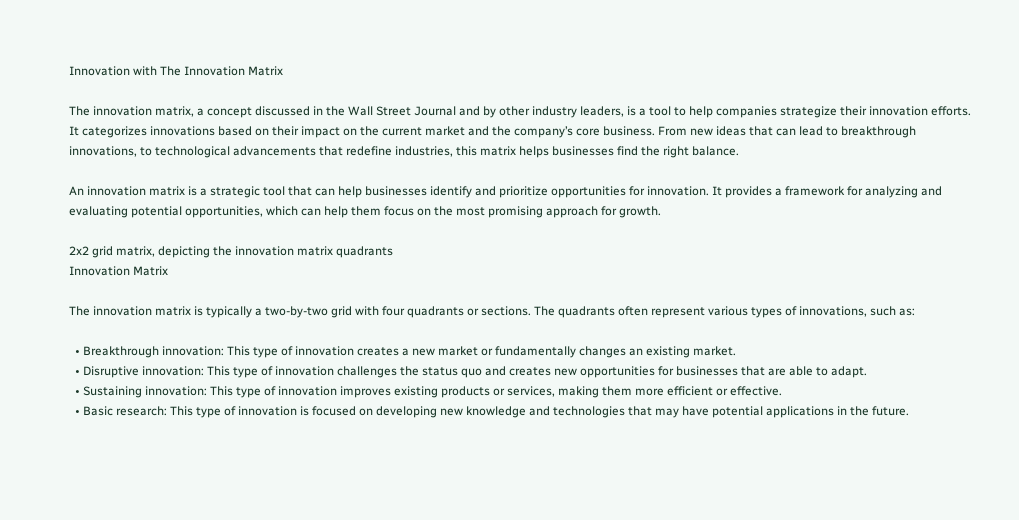Innovation with The Innovation Matrix

The innovation matrix, a concept discussed in the Wall Street Journal and by other industry leaders, is a tool to help companies strategize their innovation efforts. It categorizes innovations based on their impact on the current market and the company’s core business. From new ideas that can lead to breakthrough innovations, to technological advancements that redefine industries, this matrix helps businesses find the right balance.

An innovation matrix is a strategic tool that can help businesses identify and prioritize opportunities for innovation. It provides a framework for analyzing and evaluating potential opportunities, which can help them focus on the most promising approach for growth.

2x2 grid matrix, depicting the innovation matrix quadrants
Innovation Matrix

The innovation matrix is typically a two-by-two grid with four quadrants or sections. The quadrants often represent various types of innovations, such as:

  • Breakthrough innovation: This type of innovation creates a new market or fundamentally changes an existing market.
  • Disruptive innovation: This type of innovation challenges the status quo and creates new opportunities for businesses that are able to adapt.
  • Sustaining innovation: This type of innovation improves existing products or services, making them more efficient or effective.
  • Basic research: This type of innovation is focused on developing new knowledge and technologies that may have potential applications in the future.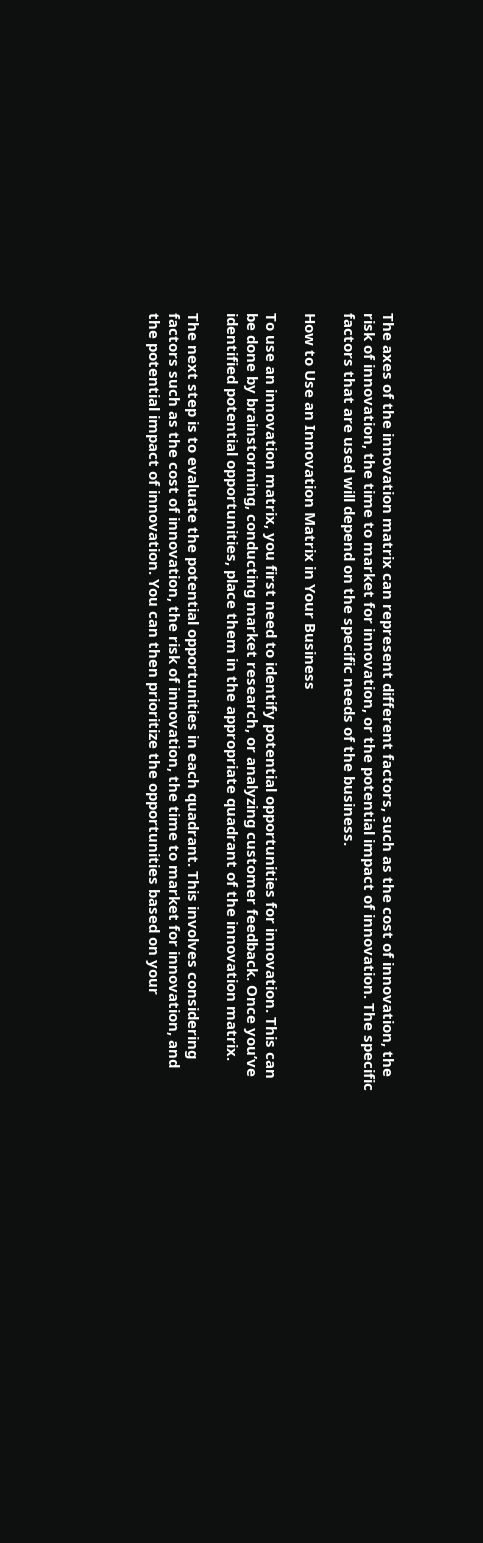The axes of the innovation matrix can represent different factors, such as the cost of innovation, the risk of innovation, the time to market for innovation, or the potential impact of innovation. The specific factors that are used will depend on the specific needs of the business.

How to Use an Innovation Matrix in Your Business

To use an innovation matrix, you first need to identify potential opportunities for innovation. This can be done by brainstorming, conducting market research, or analyzing customer feedback. Once you’ve identified potential opportunities, place them in the appropriate quadrant of the innovation matrix.

The next step is to evaluate the potential opportunities in each quadrant. This involves considering factors such as the cost of innovation, the risk of innovation, the time to market for innovation, and the potential impact of innovation. You can then prioritize the opportunities based on your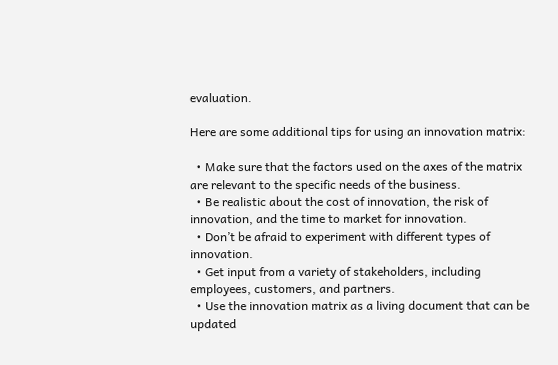evaluation.

Here are some additional tips for using an innovation matrix:

  • Make sure that the factors used on the axes of the matrix are relevant to the specific needs of the business.
  • Be realistic about the cost of innovation, the risk of innovation, and the time to market for innovation.
  • Don’t be afraid to experiment with different types of innovation.
  • Get input from a variety of stakeholders, including employees, customers, and partners.
  • Use the innovation matrix as a living document that can be updated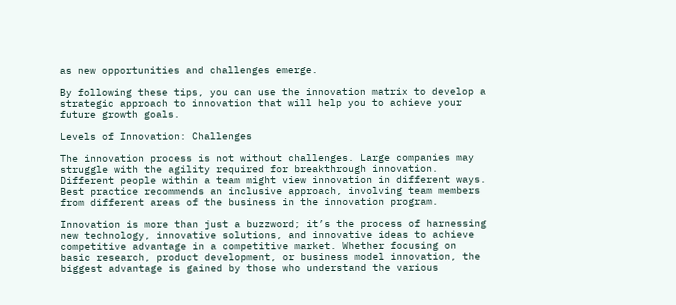as new opportunities and challenges emerge.

By following these tips, you can use the innovation matrix to develop a strategic approach to innovation that will help you to achieve your future growth goals.

Levels of Innovation: Challenges

The innovation process is not without challenges. Large companies may struggle with the agility required for breakthrough innovation. Different people within a team might view innovation in different ways. Best practice recommends an inclusive approach, involving team members from different areas of the business in the innovation program.

Innovation is more than just a buzzword; it’s the process of harnessing new technology, innovative solutions, and innovative ideas to achieve competitive advantage in a competitive market. Whether focusing on basic research, product development, or business model innovation, the biggest advantage is gained by those who understand the various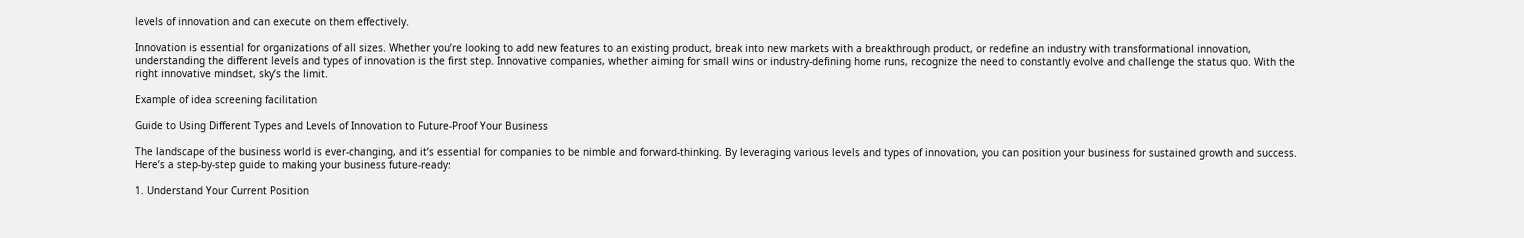levels of innovation and can execute on them effectively.

Innovation is essential for organizations of all sizes. Whether you’re looking to add new features to an existing product, break into new markets with a breakthrough product, or redefine an industry with transformational innovation, understanding the different levels and types of innovation is the first step. Innovative companies, whether aiming for small wins or industry-defining home runs, recognize the need to constantly evolve and challenge the status quo. With the right innovative mindset, sky’s the limit.

Example of idea screening facilitation

Guide to Using Different Types and Levels of Innovation to Future-Proof Your Business

The landscape of the business world is ever-changing, and it’s essential for companies to be nimble and forward-thinking. By leveraging various levels and types of innovation, you can position your business for sustained growth and success. Here’s a step-by-step guide to making your business future-ready:

1. Understand Your Current Position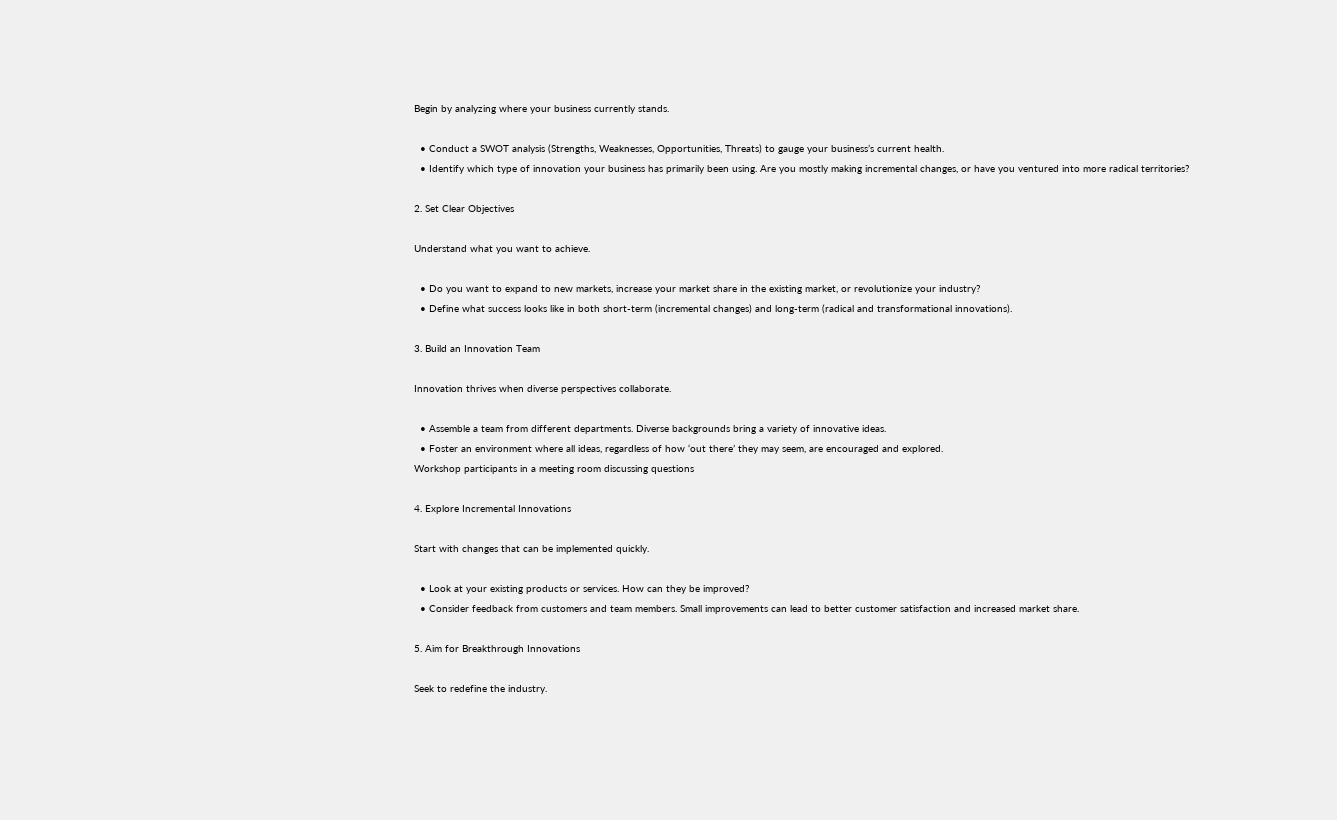Begin by analyzing where your business currently stands.

  • Conduct a SWOT analysis (Strengths, Weaknesses, Opportunities, Threats) to gauge your business’s current health.
  • Identify which type of innovation your business has primarily been using. Are you mostly making incremental changes, or have you ventured into more radical territories?

2. Set Clear Objectives

Understand what you want to achieve.

  • Do you want to expand to new markets, increase your market share in the existing market, or revolutionize your industry?
  • Define what success looks like in both short-term (incremental changes) and long-term (radical and transformational innovations).

3. Build an Innovation Team

Innovation thrives when diverse perspectives collaborate.

  • Assemble a team from different departments. Diverse backgrounds bring a variety of innovative ideas.
  • Foster an environment where all ideas, regardless of how ‘out there’ they may seem, are encouraged and explored.
Workshop participants in a meeting room discussing questions

4. Explore Incremental Innovations

Start with changes that can be implemented quickly.

  • Look at your existing products or services. How can they be improved?
  • Consider feedback from customers and team members. Small improvements can lead to better customer satisfaction and increased market share.

5. Aim for Breakthrough Innovations

Seek to redefine the industry.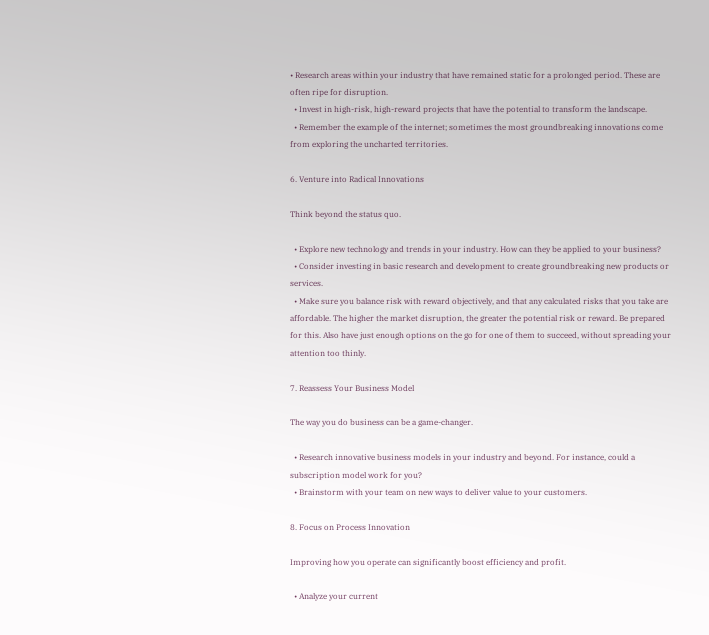• Research areas within your industry that have remained static for a prolonged period. These are often ripe for disruption.
  • Invest in high-risk, high-reward projects that have the potential to transform the landscape.
  • Remember the example of the internet; sometimes the most groundbreaking innovations come from exploring the uncharted territories.

6. Venture into Radical Innovations

Think beyond the status quo.

  • Explore new technology and trends in your industry. How can they be applied to your business?
  • Consider investing in basic research and development to create groundbreaking new products or services.
  • Make sure you balance risk with reward objectively, and that any calculated risks that you take are affordable. The higher the market disruption, the greater the potential risk or reward. Be prepared for this. Also have just enough options on the go for one of them to succeed, without spreading your attention too thinly.

7. Reassess Your Business Model

The way you do business can be a game-changer.

  • Research innovative business models in your industry and beyond. For instance, could a subscription model work for you?
  • Brainstorm with your team on new ways to deliver value to your customers.

8. Focus on Process Innovation

Improving how you operate can significantly boost efficiency and profit.

  • Analyze your current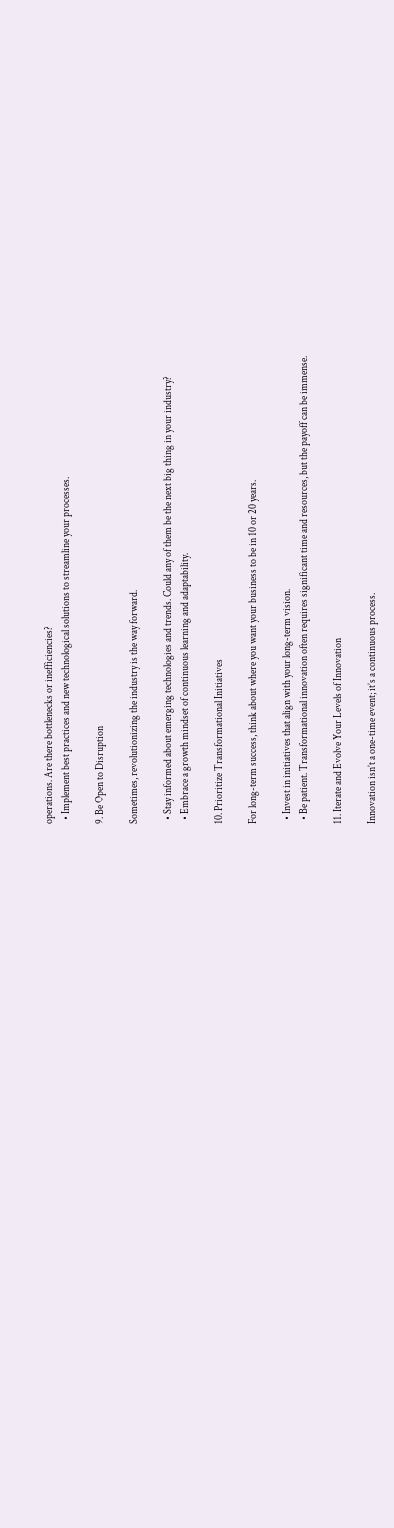operations. Are there bottlenecks or inefficiencies?
  • Implement best practices and new technological solutions to streamline your processes.

9. Be Open to Disruption

Sometimes, revolutionizing the industry is the way forward.

  • Stay informed about emerging technologies and trends. Could any of them be the next big thing in your industry?
  • Embrace a growth mindset of continuous learning and adaptability.

10. Prioritize Transformational Initiatives

For long-term success, think about where you want your business to be in 10 or 20 years.

  • Invest in initiatives that align with your long-term vision.
  • Be patient. Transformational innovation often requires significant time and resources, but the payoff can be immense.

11. Iterate and Evolve Your Levels of Innovation

Innovation isn’t a one-time event; it’s a continuous process.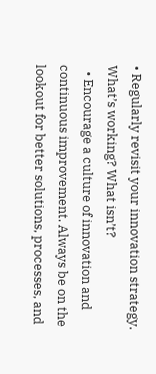• Regularly revisit your innovation strategy. What’s working? What isn’t?
  • Encourage a culture of innovation and continuous improvement. Always be on the lookout for better solutions, processes, and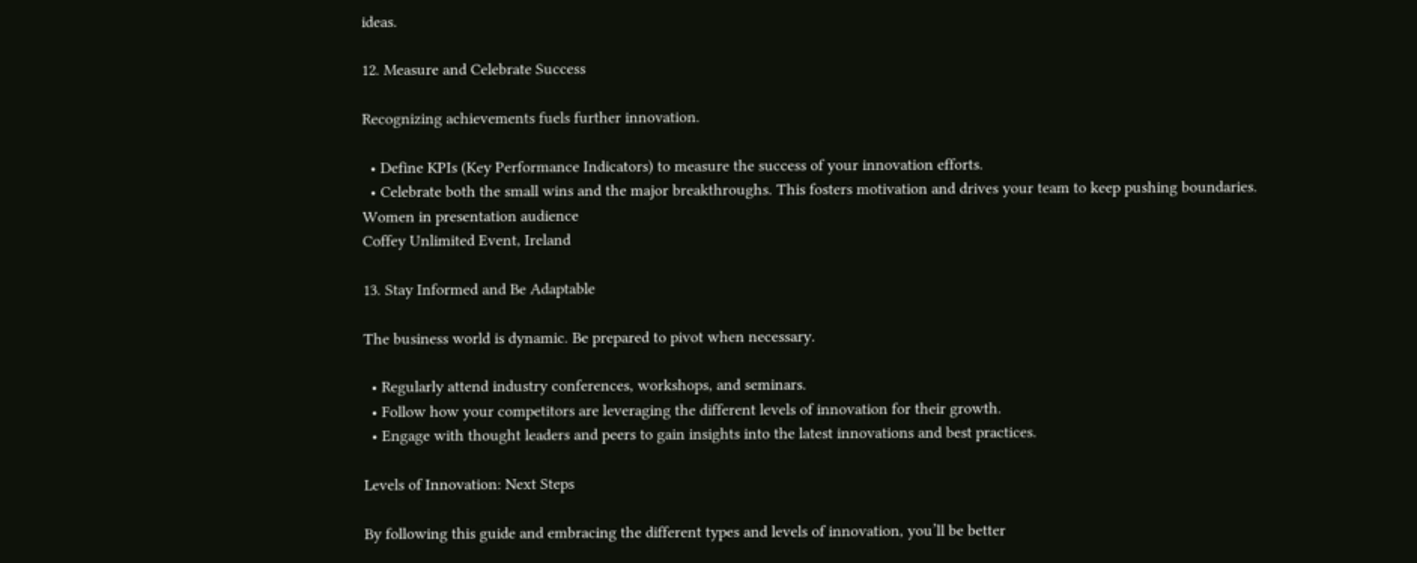ideas.

12. Measure and Celebrate Success

Recognizing achievements fuels further innovation.

  • Define KPIs (Key Performance Indicators) to measure the success of your innovation efforts.
  • Celebrate both the small wins and the major breakthroughs. This fosters motivation and drives your team to keep pushing boundaries.
Women in presentation audience
Coffey Unlimited Event, Ireland

13. Stay Informed and Be Adaptable

The business world is dynamic. Be prepared to pivot when necessary.

  • Regularly attend industry conferences, workshops, and seminars.
  • Follow how your competitors are leveraging the different levels of innovation for their growth.
  • Engage with thought leaders and peers to gain insights into the latest innovations and best practices.

Levels of Innovation: Next Steps

By following this guide and embracing the different types and levels of innovation, you’ll be better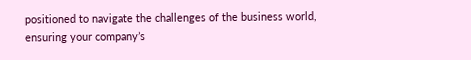positioned to navigate the challenges of the business world, ensuring your company’s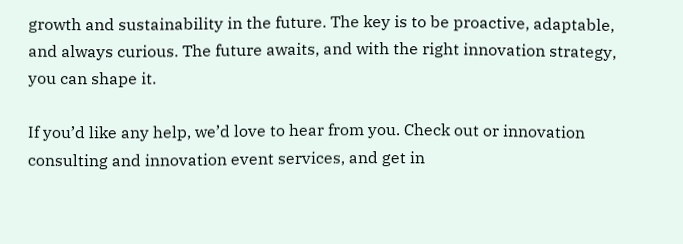growth and sustainability in the future. The key is to be proactive, adaptable, and always curious. The future awaits, and with the right innovation strategy, you can shape it.

If you’d like any help, we’d love to hear from you. Check out or innovation consulting and innovation event services, and get in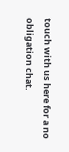touch with us here for a no obligation chat.